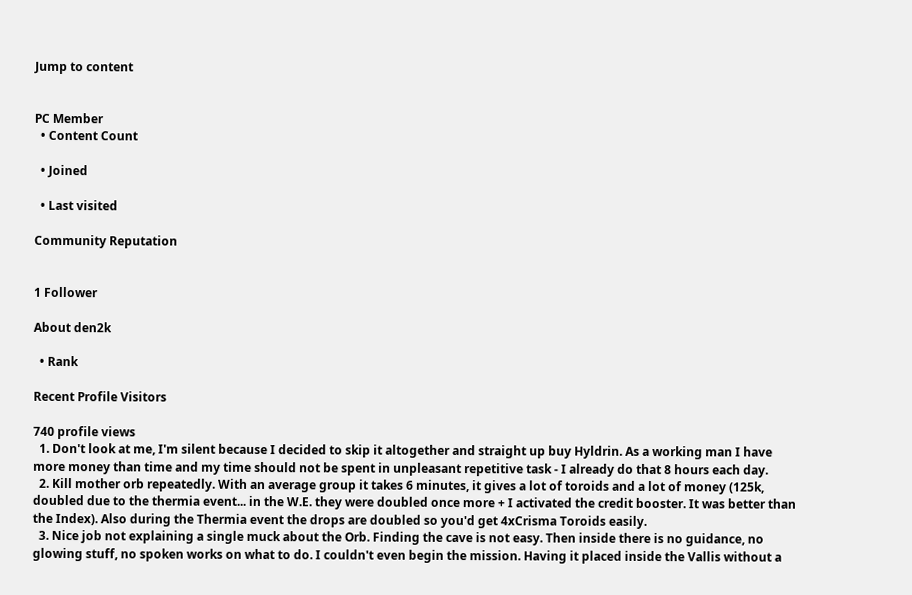Jump to content


PC Member
  • Content Count

  • Joined

  • Last visited

Community Reputation


1 Follower

About den2k

  • Rank

Recent Profile Visitors

740 profile views
  1. Don't look at me, I'm silent because I decided to skip it altogether and straight up buy Hyldrin. As a working man I have more money than time and my time should not be spent in unpleasant repetitive task - I already do that 8 hours each day.
  2. Kill mother orb repeatedly. With an average group it takes 6 minutes, it gives a lot of toroids and a lot of money (125k, doubled due to the thermia event... in the W.E. they were doubled once more + I activated the credit booster. It was better than the Index). Also during the Thermia event the drops are doubled so you'd get 4xCrisma Toroids easily.
  3. Nice job not explaining a single muck about the Orb. Finding the cave is not easy. Then inside there is no guidance, no glowing stuff, no spoken works on what to do. I couldn't even begin the mission. Having it placed inside the Vallis without a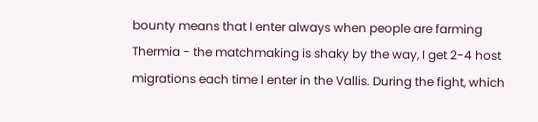bounty means that I enter always when people are farming Thermia - the matchmaking is shaky by the way, I get 2-4 host migrations each time I enter in the Vallis. During the fight, which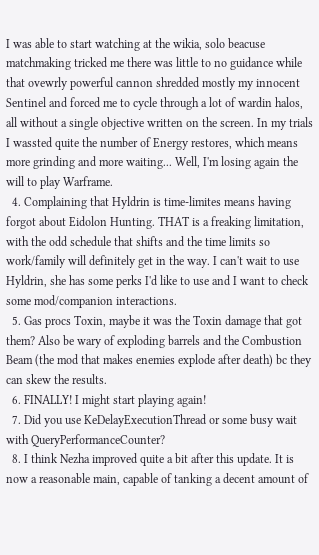I was able to start watching at the wikia, solo beacuse matchmaking tricked me there was little to no guidance while that ovewrly powerful cannon shredded mostly my innocent Sentinel and forced me to cycle through a lot of wardin halos, all without a single objective written on the screen. In my trials I wassted quite the number of Energy restores, which means more grinding and more waiting... Well, I'm losing again the will to play Warframe.
  4. Complaining that Hyldrin is time-limites means having forgot about Eidolon Hunting. THAT is a freaking limitation, with the odd schedule that shifts and the time limits so work/family will definitely get in the way. I can't wait to use Hyldrin, she has some perks I'd like to use and I want to check some mod/companion interactions.
  5. Gas procs Toxin, maybe it was the Toxin damage that got them? Also be wary of exploding barrels and the Combustion Beam (the mod that makes enemies explode after death) bc they can skew the results.
  6. FINALLY! I might start playing again!
  7. Did you use KeDelayExecutionThread or some busy wait with QueryPerformanceCounter?
  8. I think Nezha improved quite a bit after this update. It is now a reasonable main, capable of tanking a decent amount of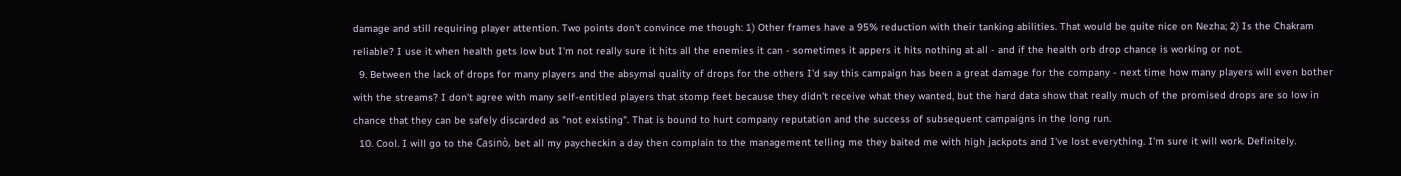damage and still requiring player attention. Two points don't convince me though: 1) Other frames have a 95% reduction with their tanking abilities. That would be quite nice on Nezha; 2) Is the Chakram reliable? I use it when health gets low but I'm not really sure it hits all the enemies it can - sometimes it appers it hits nothing at all - and if the health orb drop chance is working or not.
  9. Between the lack of drops for many players and the absymal quality of drops for the others I'd say this campaign has been a great damage for the company - next time how many players will even bother with the streams? I don't agree with many self-entitled players that stomp feet because they didn't receive what they wanted, but the hard data show that really much of the promised drops are so low in chance that they can be safely discarded as "not existing". That is bound to hurt company reputation and the success of subsequent campaigns in the long run.
  10. Cool. I will go to the Casinò, bet all my paycheckin a day then complain to the management telling me they baited me with high jackpots and I've lost everything. I'm sure it will work. Definitely.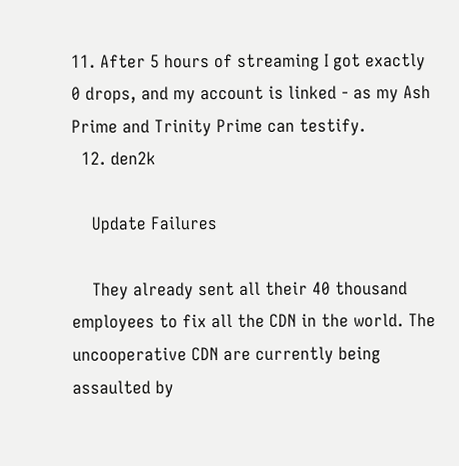11. After 5 hours of streaming I got exactly 0 drops, and my account is linked - as my Ash Prime and Trinity Prime can testify.
  12. den2k

    Update Failures

    They already sent all their 40 thousand employees to fix all the CDN in the world. The uncooperative CDN are currently being assaulted by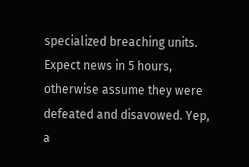specialized breaching units. Expect news in 5 hours, otherwise assume they were defeated and disavowed. Yep, a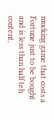mucking game that costs a Fortune just to be bought and is less than half teh content,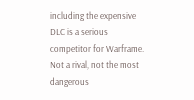including the expensive DLC is a serious competitor for Warframe. Not a rival, not the most dangerous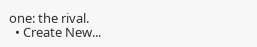one: the rival.
  • Create New...